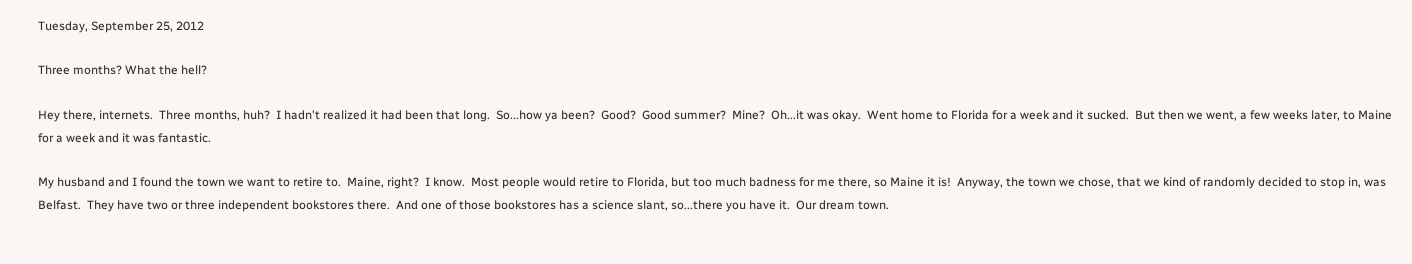Tuesday, September 25, 2012

Three months? What the hell?

Hey there, internets.  Three months, huh?  I hadn't realized it had been that long.  So...how ya been?  Good?  Good summer?  Mine?  Oh...it was okay.  Went home to Florida for a week and it sucked.  But then we went, a few weeks later, to Maine for a week and it was fantastic.

My husband and I found the town we want to retire to.  Maine, right?  I know.  Most people would retire to Florida, but too much badness for me there, so Maine it is!  Anyway, the town we chose, that we kind of randomly decided to stop in, was Belfast.  They have two or three independent bookstores there.  And one of those bookstores has a science slant, so...there you have it.  Our dream town.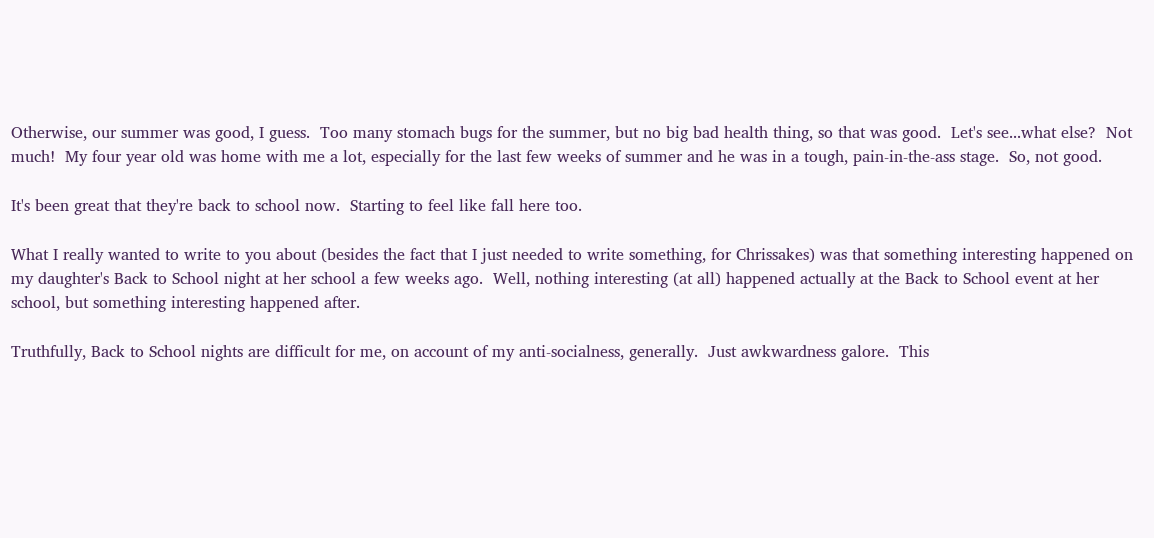Otherwise, our summer was good, I guess.  Too many stomach bugs for the summer, but no big bad health thing, so that was good.  Let's see...what else?  Not much!  My four year old was home with me a lot, especially for the last few weeks of summer and he was in a tough, pain-in-the-ass stage.  So, not good.

It's been great that they're back to school now.  Starting to feel like fall here too.

What I really wanted to write to you about (besides the fact that I just needed to write something, for Chrissakes) was that something interesting happened on my daughter's Back to School night at her school a few weeks ago.  Well, nothing interesting (at all) happened actually at the Back to School event at her school, but something interesting happened after.

Truthfully, Back to School nights are difficult for me, on account of my anti-socialness, generally.  Just awkwardness galore.  This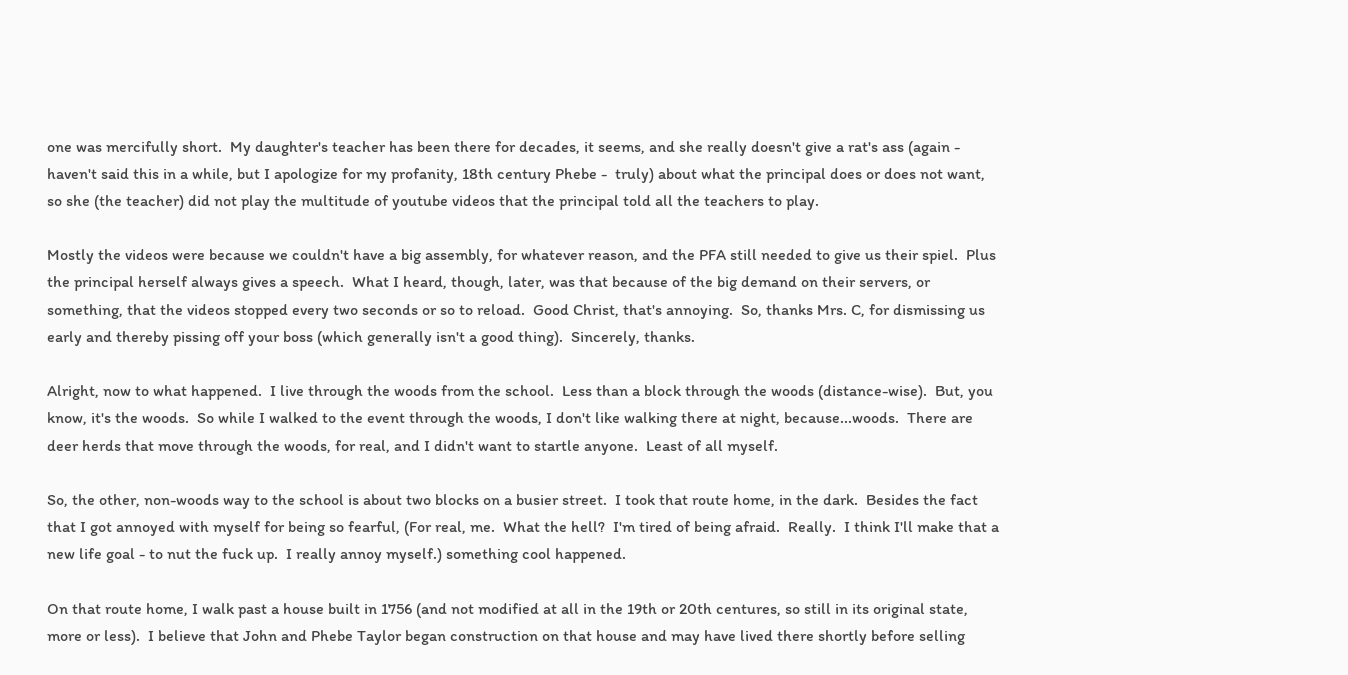one was mercifully short.  My daughter's teacher has been there for decades, it seems, and she really doesn't give a rat's ass (again - haven't said this in a while, but I apologize for my profanity, 18th century Phebe -  truly) about what the principal does or does not want, so she (the teacher) did not play the multitude of youtube videos that the principal told all the teachers to play.

Mostly the videos were because we couldn't have a big assembly, for whatever reason, and the PFA still needed to give us their spiel.  Plus the principal herself always gives a speech.  What I heard, though, later, was that because of the big demand on their servers, or something, that the videos stopped every two seconds or so to reload.  Good Christ, that's annoying.  So, thanks Mrs. C, for dismissing us early and thereby pissing off your boss (which generally isn't a good thing).  Sincerely, thanks.

Alright, now to what happened.  I live through the woods from the school.  Less than a block through the woods (distance-wise).  But, you know, it's the woods.  So while I walked to the event through the woods, I don't like walking there at night, because...woods.  There are deer herds that move through the woods, for real, and I didn't want to startle anyone.  Least of all myself.

So, the other, non-woods way to the school is about two blocks on a busier street.  I took that route home, in the dark.  Besides the fact that I got annoyed with myself for being so fearful, (For real, me.  What the hell?  I'm tired of being afraid.  Really.  I think I'll make that a new life goal - to nut the fuck up.  I really annoy myself.) something cool happened.

On that route home, I walk past a house built in 1756 (and not modified at all in the 19th or 20th centures, so still in its original state, more or less).  I believe that John and Phebe Taylor began construction on that house and may have lived there shortly before selling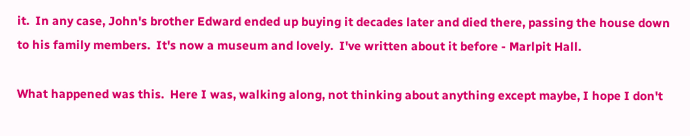it.  In any case, John's brother Edward ended up buying it decades later and died there, passing the house down to his family members.  It's now a museum and lovely.  I've written about it before - Marlpit Hall.

What happened was this.  Here I was, walking along, not thinking about anything except maybe, I hope I don't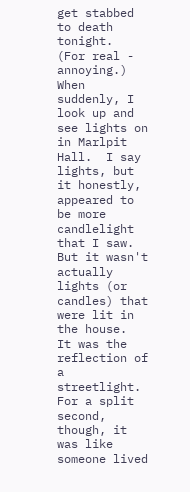get stabbed to death tonight.  (For real - annoying.)  When suddenly, I look up and see lights on in Marlpit Hall.  I say lights, but it honestly, appeared to be more candlelight that I saw.  But it wasn't actually lights (or candles) that were lit in the house.  It was the reflection of a streetlight.  For a split second, though, it was like someone lived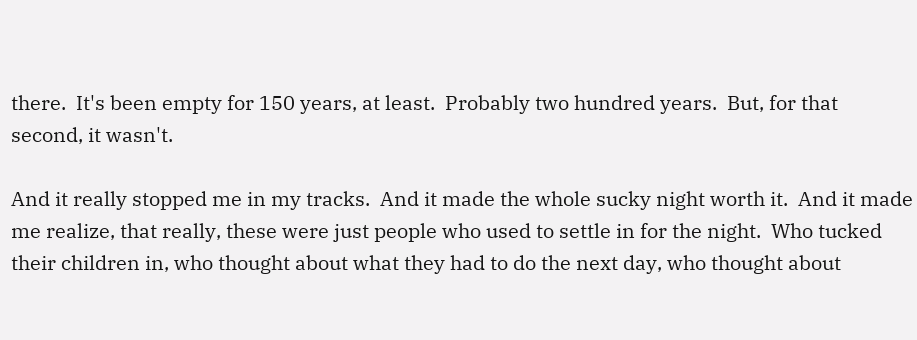there.  It's been empty for 150 years, at least.  Probably two hundred years.  But, for that second, it wasn't.

And it really stopped me in my tracks.  And it made the whole sucky night worth it.  And it made me realize, that really, these were just people who used to settle in for the night.  Who tucked their children in, who thought about what they had to do the next day, who thought about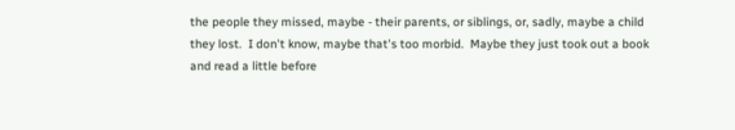the people they missed, maybe - their parents, or siblings, or, sadly, maybe a child they lost.  I don't know, maybe that's too morbid.  Maybe they just took out a book and read a little before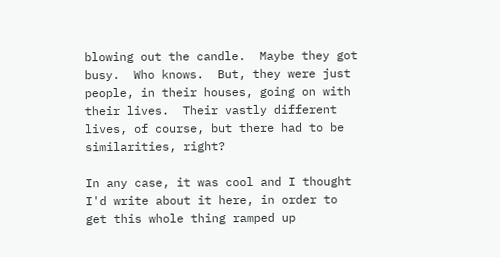blowing out the candle.  Maybe they got busy.  Who knows.  But, they were just people, in their houses, going on with their lives.  Their vastly different lives, of course, but there had to be similarities, right?

In any case, it was cool and I thought I'd write about it here, in order to get this whole thing ramped up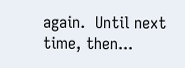again.  Until next time, then...